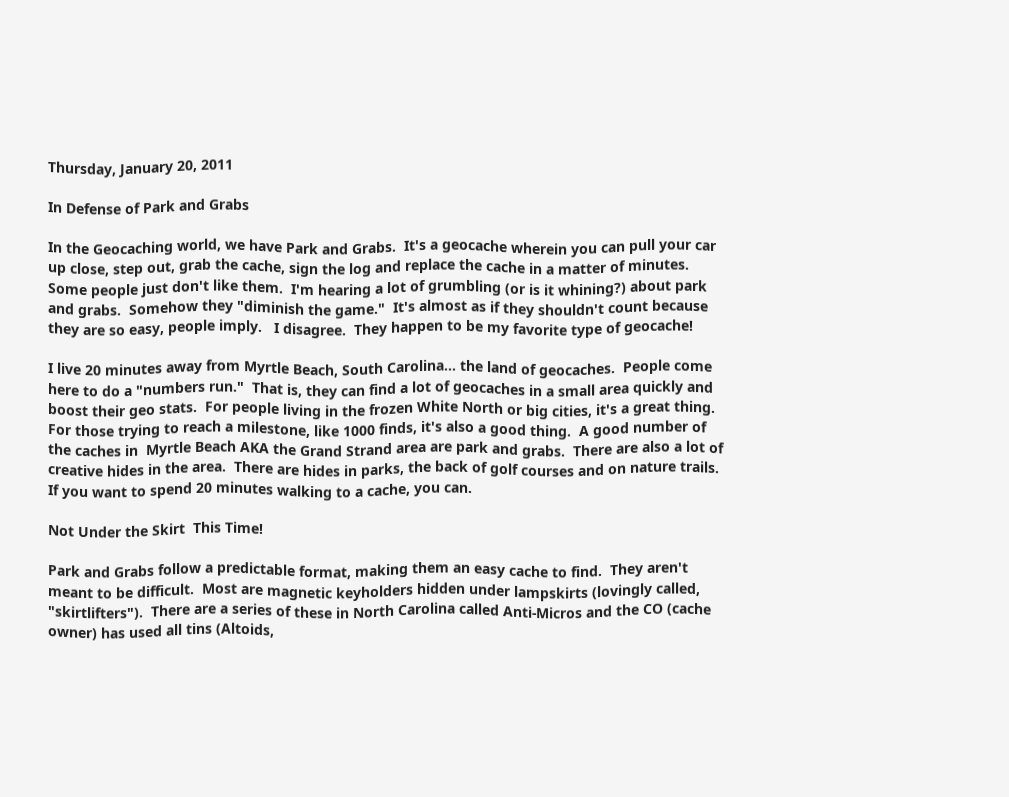Thursday, January 20, 2011

In Defense of Park and Grabs

In the Geocaching world, we have Park and Grabs.  It's a geocache wherein you can pull your car up close, step out, grab the cache, sign the log and replace the cache in a matter of minutes.  Some people just don't like them.  I'm hearing a lot of grumbling (or is it whining?) about park and grabs.  Somehow they "diminish the game."  It's almost as if they shouldn't count because they are so easy, people imply.   I disagree.  They happen to be my favorite type of geocache!

I live 20 minutes away from Myrtle Beach, South Carolina... the land of geocaches.  People come here to do a "numbers run."  That is, they can find a lot of geocaches in a small area quickly and boost their geo stats.  For people living in the frozen White North or big cities, it's a great thing.  For those trying to reach a milestone, like 1000 finds, it's also a good thing.  A good number of the caches in  Myrtle Beach AKA the Grand Strand area are park and grabs.  There are also a lot of creative hides in the area.  There are hides in parks, the back of golf courses and on nature trails.  If you want to spend 20 minutes walking to a cache, you can.

Not Under the Skirt  This Time!

Park and Grabs follow a predictable format, making them an easy cache to find.  They aren't meant to be difficult.  Most are magnetic keyholders hidden under lampskirts (lovingly called, "skirtlifters").  There are a series of these in North Carolina called Anti-Micros and the CO (cache owner) has used all tins (Altoids,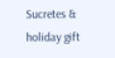Sucretes & holiday gift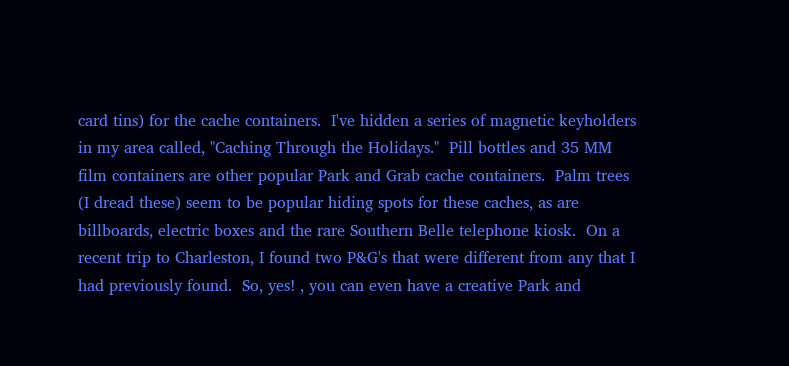card tins) for the cache containers.  I've hidden a series of magnetic keyholders in my area called, "Caching Through the Holidays."  Pill bottles and 35 MM film containers are other popular Park and Grab cache containers.  Palm trees (I dread these) seem to be popular hiding spots for these caches, as are billboards, electric boxes and the rare Southern Belle telephone kiosk.  On a recent trip to Charleston, I found two P&G's that were different from any that I had previously found.  So, yes! , you can even have a creative Park and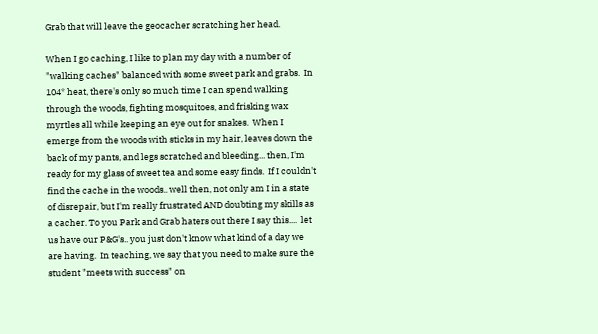Grab that will leave the geocacher scratching her head.

When I go caching, I like to plan my day with a number of "walking caches" balanced with some sweet park and grabs.  In 104* heat, there's only so much time I can spend walking through the woods, fighting mosquitoes, and frisking wax myrtles all while keeping an eye out for snakes.  When I emerge from the woods with sticks in my hair, leaves down the back of my pants, and legs scratched and bleeding... then, I'm ready for my glass of sweet tea and some easy finds.  If I couldn't find the cache in the woods.. well then, not only am I in a state of disrepair, but I'm really frustrated AND doubting my skills as a cacher. To you Park and Grab haters out there I say this....  let us have our P&G's.. you just don't know what kind of a day we are having.  In teaching, we say that you need to make sure the student "meets with success" on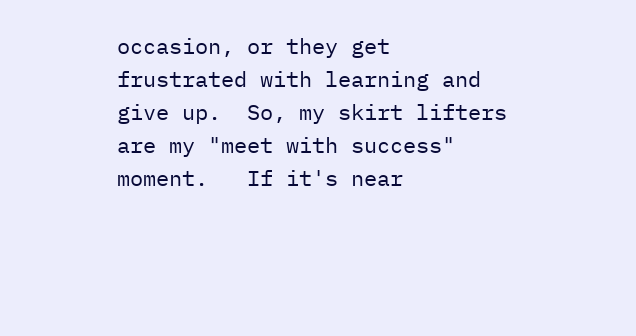occasion, or they get frustrated with learning and give up.  So, my skirt lifters are my "meet with success" moment.   If it's near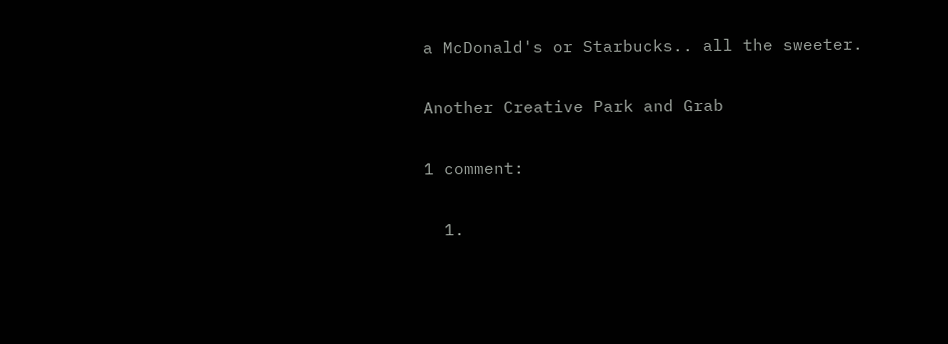a McDonald's or Starbucks.. all the sweeter.

Another Creative Park and Grab

1 comment:

  1.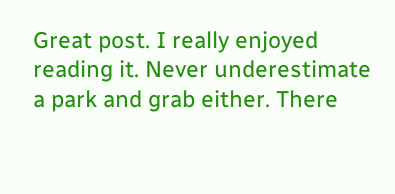Great post. I really enjoyed reading it. Never underestimate a park and grab either. There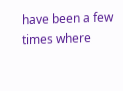have been a few times where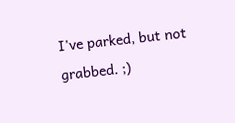I've parked, but not grabbed. ;)